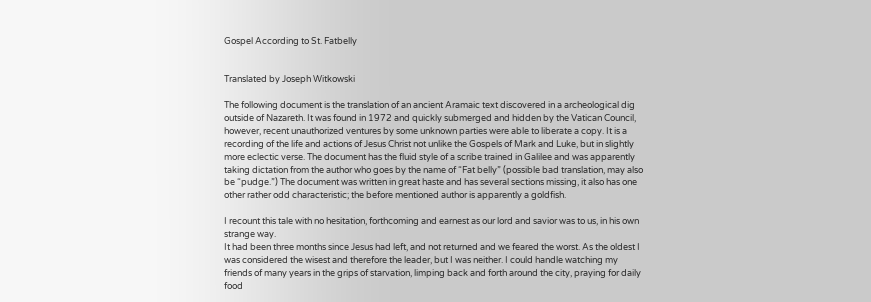Gospel According to St. Fatbelly


Translated by Joseph Witkowski

The following document is the translation of an ancient Aramaic text discovered in a archeological dig outside of Nazareth. It was found in 1972 and quickly submerged and hidden by the Vatican Council, however, recent unauthorized ventures by some unknown parties were able to liberate a copy. It is a recording of the life and actions of Jesus Christ not unlike the Gospels of Mark and Luke, but in slightly more eclectic verse. The document has the fluid style of a scribe trained in Galilee and was apparently taking dictation from the author who goes by the name of “Fat belly” (possible bad translation, may also be “pudge.”) The document was written in great haste and has several sections missing, it also has one other rather odd characteristic; the before mentioned author is apparently a goldfish.

I recount this tale with no hesitation, forthcoming and earnest as our lord and savior was to us, in his own strange way.
It had been three months since Jesus had left, and not returned and we feared the worst. As the oldest I was considered the wisest and therefore the leader, but I was neither. I could handle watching my friends of many years in the grips of starvation, limping back and forth around the city, praying for daily food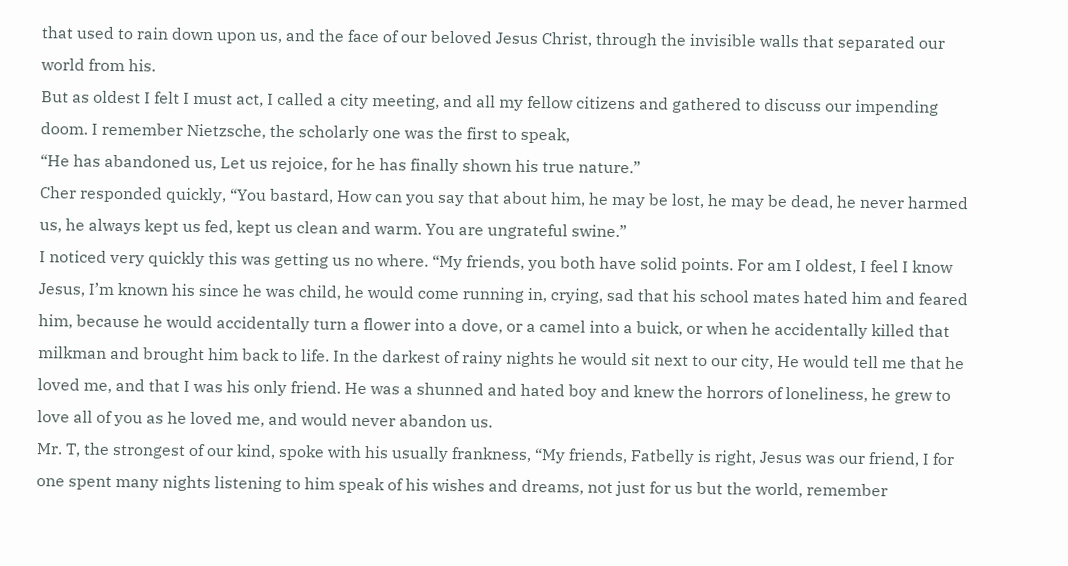that used to rain down upon us, and the face of our beloved Jesus Christ, through the invisible walls that separated our world from his.
But as oldest I felt I must act, I called a city meeting, and all my fellow citizens and gathered to discuss our impending doom. I remember Nietzsche, the scholarly one was the first to speak,
“He has abandoned us, Let us rejoice, for he has finally shown his true nature.”
Cher responded quickly, “You bastard, How can you say that about him, he may be lost, he may be dead, he never harmed us, he always kept us fed, kept us clean and warm. You are ungrateful swine.”
I noticed very quickly this was getting us no where. “My friends, you both have solid points. For am I oldest, I feel I know Jesus, I’m known his since he was child, he would come running in, crying, sad that his school mates hated him and feared him, because he would accidentally turn a flower into a dove, or a camel into a buick, or when he accidentally killed that milkman and brought him back to life. In the darkest of rainy nights he would sit next to our city, He would tell me that he loved me, and that I was his only friend. He was a shunned and hated boy and knew the horrors of loneliness, he grew to love all of you as he loved me, and would never abandon us.
Mr. T, the strongest of our kind, spoke with his usually frankness, “My friends, Fatbelly is right, Jesus was our friend, I for one spent many nights listening to him speak of his wishes and dreams, not just for us but the world, remember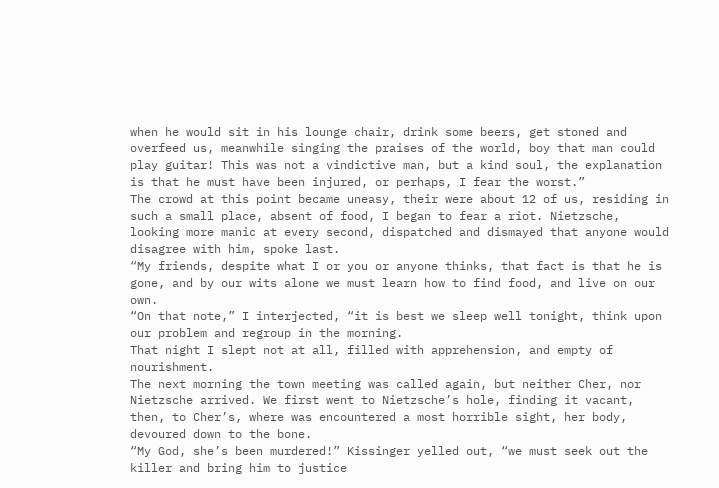when he would sit in his lounge chair, drink some beers, get stoned and overfeed us, meanwhile singing the praises of the world, boy that man could play guitar! This was not a vindictive man, but a kind soul, the explanation is that he must have been injured, or perhaps, I fear the worst.”
The crowd at this point became uneasy, their were about 12 of us, residing in such a small place, absent of food, I began to fear a riot. Nietzsche, looking more manic at every second, dispatched and dismayed that anyone would disagree with him, spoke last.
“My friends, despite what I or you or anyone thinks, that fact is that he is gone, and by our wits alone we must learn how to find food, and live on our own.
“On that note,” I interjected, “it is best we sleep well tonight, think upon our problem and regroup in the morning.
That night I slept not at all, filled with apprehension, and empty of nourishment.
The next morning the town meeting was called again, but neither Cher, nor Nietzsche arrived. We first went to Nietzsche’s hole, finding it vacant, then, to Cher’s, where was encountered a most horrible sight, her body, devoured down to the bone.
“My God, she’s been murdered!” Kissinger yelled out, “we must seek out the killer and bring him to justice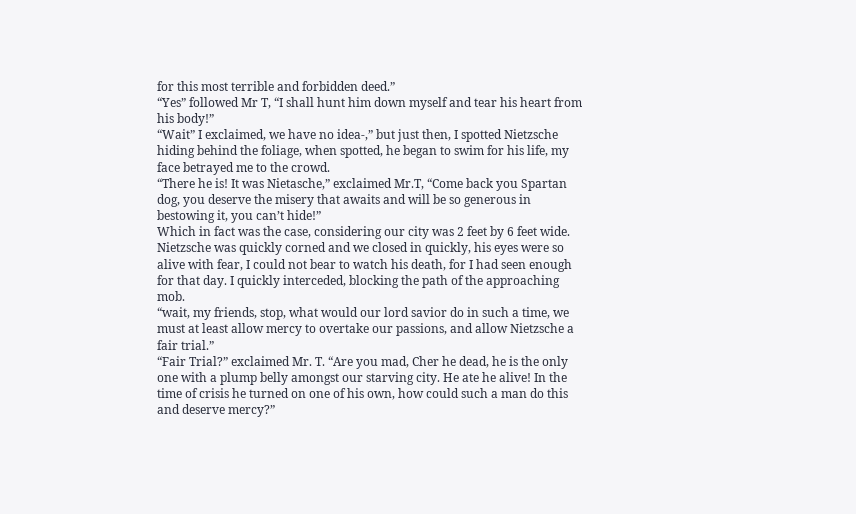for this most terrible and forbidden deed.”
“Yes” followed Mr T, “I shall hunt him down myself and tear his heart from his body!”
“Wait” I exclaimed, we have no idea-,” but just then, I spotted Nietzsche hiding behind the foliage, when spotted, he began to swim for his life, my face betrayed me to the crowd.
“There he is! It was Nietasche,” exclaimed Mr.T, “Come back you Spartan dog, you deserve the misery that awaits and will be so generous in bestowing it, you can’t hide!”
Which in fact was the case, considering our city was 2 feet by 6 feet wide. Nietzsche was quickly corned and we closed in quickly, his eyes were so alive with fear, I could not bear to watch his death, for I had seen enough for that day. I quickly interceded, blocking the path of the approaching mob.
“wait, my friends, stop, what would our lord savior do in such a time, we must at least allow mercy to overtake our passions, and allow Nietzsche a fair trial.”
“Fair Trial?” exclaimed Mr. T. “Are you mad, Cher he dead, he is the only one with a plump belly amongst our starving city. He ate he alive! In the time of crisis he turned on one of his own, how could such a man do this and deserve mercy?”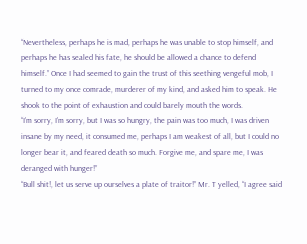“Nevertheless, perhaps he is mad, perhaps he was unable to stop himself, and perhaps he has sealed his fate, he should be allowed a chance to defend himself.” Once I had seemed to gain the trust of this seething vengeful mob, I turned to my once comrade, murderer of my kind, and asked him to speak. He shook to the point of exhaustion and could barely mouth the words.
“I’m sorry, I’m sorry, but I was so hungry, the pain was too much, I was driven insane by my need, it consumed me, perhaps I am weakest of all, but I could no longer bear it, and feared death so much. Forgive me, and spare me, I was deranged with hunger!”
“Bull shit!, let us serve up ourselves a plate of traitor!” Mr. T yelled, “I agree said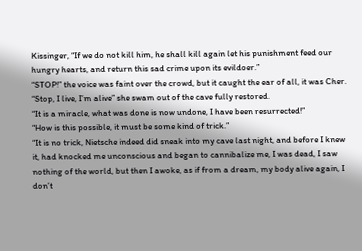Kissinger, “If we do not kill him, he shall kill again let his punishment feed our hungry hearts, and return this sad crime upon its evildoer.”
“STOP!” the voice was faint over the crowd, but it caught the ear of all, it was Cher.
“Stop, I live, I’m alive” she swam out of the cave fully restored.
“It is a miracle, what was done is now undone, I have been resurrected!”
“How is this possible, it must be some kind of trick.”
“It is no trick, Nietsche indeed did sneak into my cave last night, and before I knew it, had knocked me unconscious and began to cannibalize me, I was dead, I saw nothing of the world, but then I awoke, as if from a dream, my body alive again, I don’t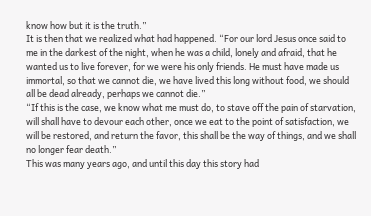know how but it is the truth.”
It is then that we realized what had happened. “For our lord Jesus once said to me in the darkest of the night, when he was a child, lonely and afraid, that he wanted us to live forever, for we were his only friends. He must have made us immortal, so that we cannot die, we have lived this long without food, we should all be dead already, perhaps we cannot die.”
“If this is the case, we know what me must do, to stave off the pain of starvation, will shall have to devour each other, once we eat to the point of satisfaction, we will be restored, and return the favor, this shall be the way of things, and we shall no longer fear death.”
This was many years ago, and until this day this story had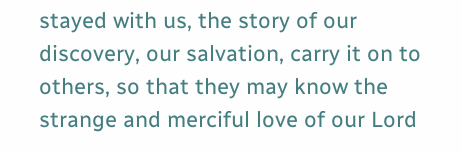stayed with us, the story of our discovery, our salvation, carry it on to others, so that they may know the strange and merciful love of our Lord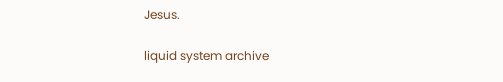Jesus.

liquid system archive